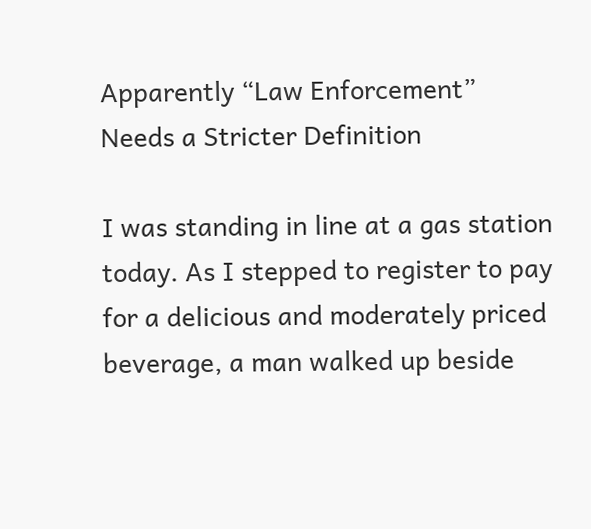Apparently “Law Enforcement” Needs a Stricter Definition

I was standing in line at a gas station today. As I stepped to register to pay for a delicious and moderately priced beverage, a man walked up beside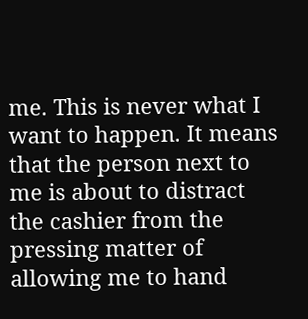me. This is never what I want to happen. It means that the person next to me is about to distract the cashier from the pressing matter of allowing me to hand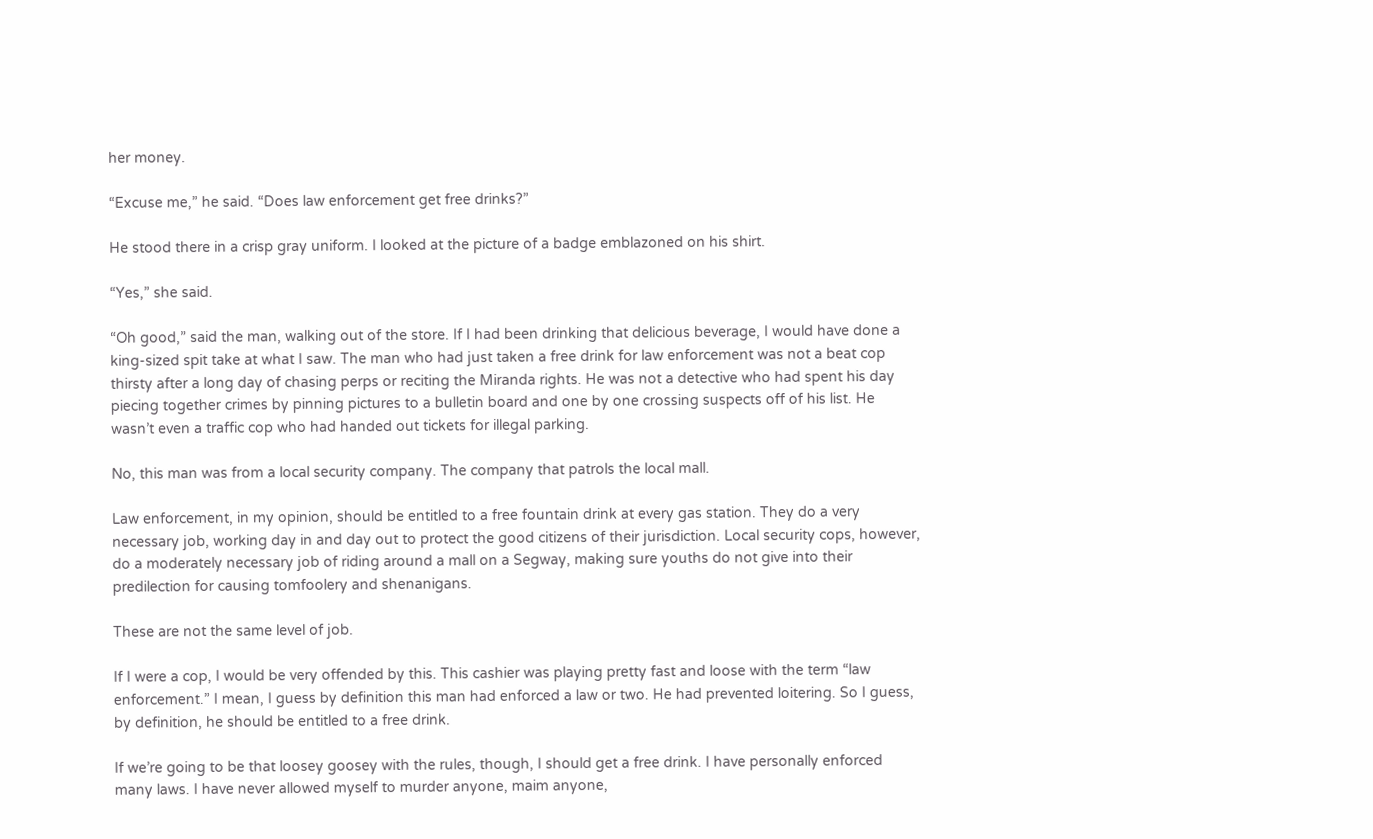her money.

“Excuse me,” he said. “Does law enforcement get free drinks?”

He stood there in a crisp gray uniform. I looked at the picture of a badge emblazoned on his shirt.

“Yes,” she said.

“Oh good,” said the man, walking out of the store. If I had been drinking that delicious beverage, I would have done a king-sized spit take at what I saw. The man who had just taken a free drink for law enforcement was not a beat cop thirsty after a long day of chasing perps or reciting the Miranda rights. He was not a detective who had spent his day piecing together crimes by pinning pictures to a bulletin board and one by one crossing suspects off of his list. He wasn’t even a traffic cop who had handed out tickets for illegal parking.

No, this man was from a local security company. The company that patrols the local mall.

Law enforcement, in my opinion, should be entitled to a free fountain drink at every gas station. They do a very necessary job, working day in and day out to protect the good citizens of their jurisdiction. Local security cops, however, do a moderately necessary job of riding around a mall on a Segway, making sure youths do not give into their predilection for causing tomfoolery and shenanigans.

These are not the same level of job.

If I were a cop, I would be very offended by this. This cashier was playing pretty fast and loose with the term “law enforcement.” I mean, I guess by definition this man had enforced a law or two. He had prevented loitering. So I guess, by definition, he should be entitled to a free drink.

If we’re going to be that loosey goosey with the rules, though, I should get a free drink. I have personally enforced many laws. I have never allowed myself to murder anyone, maim anyone,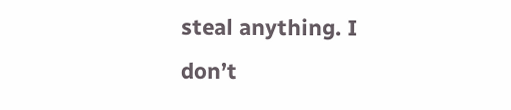steal anything. I don’t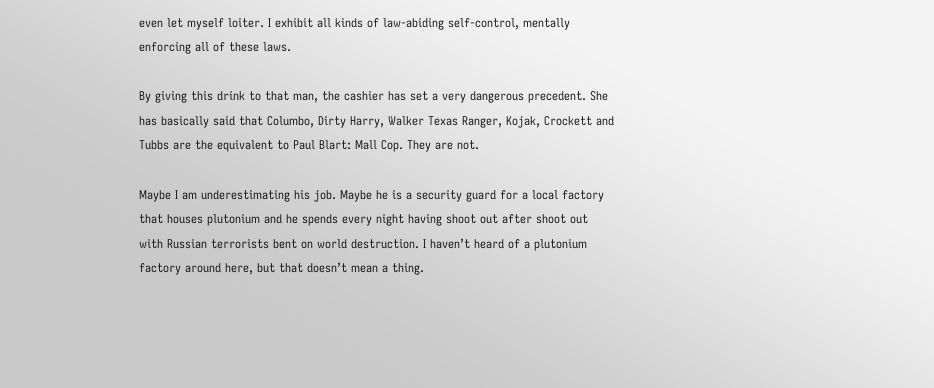even let myself loiter. I exhibit all kinds of law-abiding self-control, mentally enforcing all of these laws.

By giving this drink to that man, the cashier has set a very dangerous precedent. She has basically said that Columbo, Dirty Harry, Walker Texas Ranger, Kojak, Crockett and Tubbs are the equivalent to Paul Blart: Mall Cop. They are not.

Maybe I am underestimating his job. Maybe he is a security guard for a local factory that houses plutonium and he spends every night having shoot out after shoot out with Russian terrorists bent on world destruction. I haven’t heard of a plutonium factory around here, but that doesn’t mean a thing.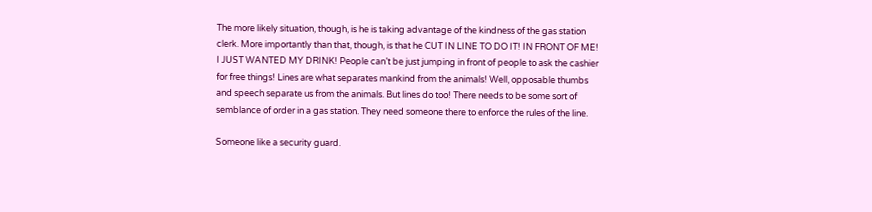The more likely situation, though, is he is taking advantage of the kindness of the gas station clerk. More importantly than that, though, is that he CUT IN LINE TO DO IT! IN FRONT OF ME! I JUST WANTED MY DRINK! People can’t be just jumping in front of people to ask the cashier for free things! Lines are what separates mankind from the animals! Well, opposable thumbs and speech separate us from the animals. But lines do too! There needs to be some sort of semblance of order in a gas station. They need someone there to enforce the rules of the line.

Someone like a security guard.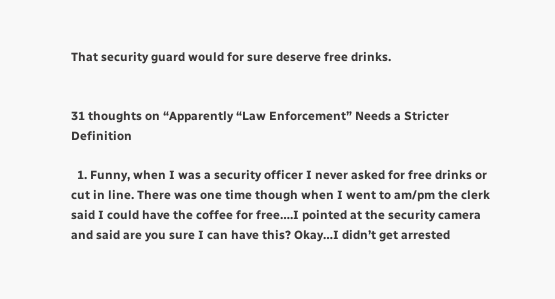That security guard would for sure deserve free drinks.


31 thoughts on “Apparently “Law Enforcement” Needs a Stricter Definition

  1. Funny, when I was a security officer I never asked for free drinks or cut in line. There was one time though when I went to am/pm the clerk said I could have the coffee for free….I pointed at the security camera and said are you sure I can have this? Okay…I didn’t get arrested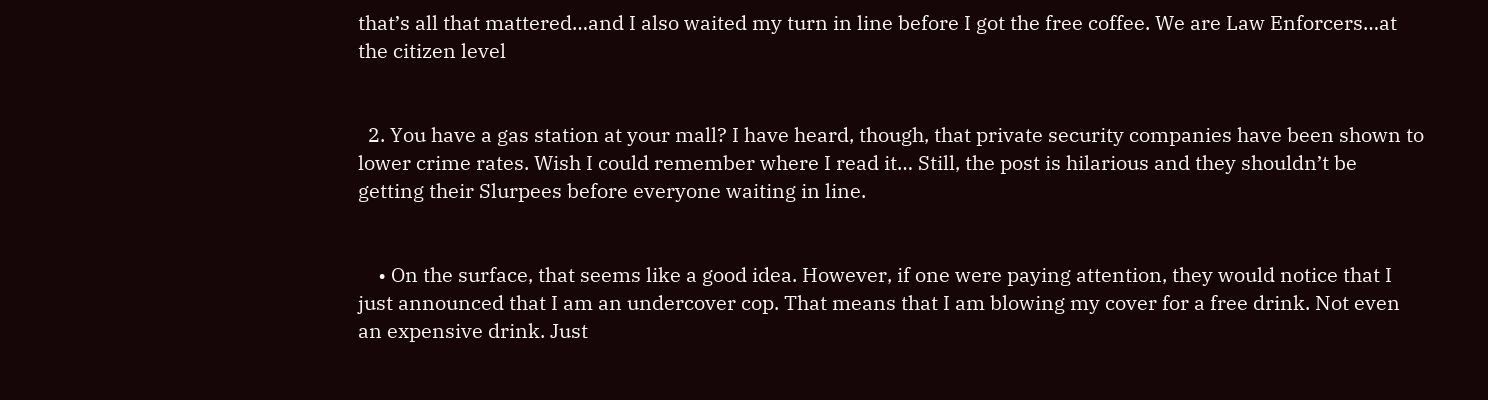that’s all that mattered…and I also waited my turn in line before I got the free coffee. We are Law Enforcers…at the citizen level


  2. You have a gas station at your mall? I have heard, though, that private security companies have been shown to lower crime rates. Wish I could remember where I read it… Still, the post is hilarious and they shouldn’t be getting their Slurpees before everyone waiting in line.


    • On the surface, that seems like a good idea. However, if one were paying attention, they would notice that I just announced that I am an undercover cop. That means that I am blowing my cover for a free drink. Not even an expensive drink. Just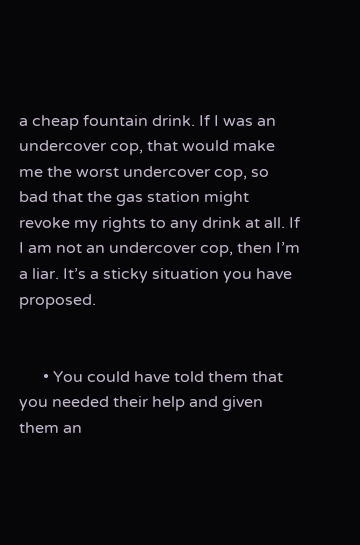a cheap fountain drink. If I was an undercover cop, that would make me the worst undercover cop, so bad that the gas station might revoke my rights to any drink at all. If I am not an undercover cop, then I’m a liar. It’s a sticky situation you have proposed.


      • You could have told them that you needed their help and given them an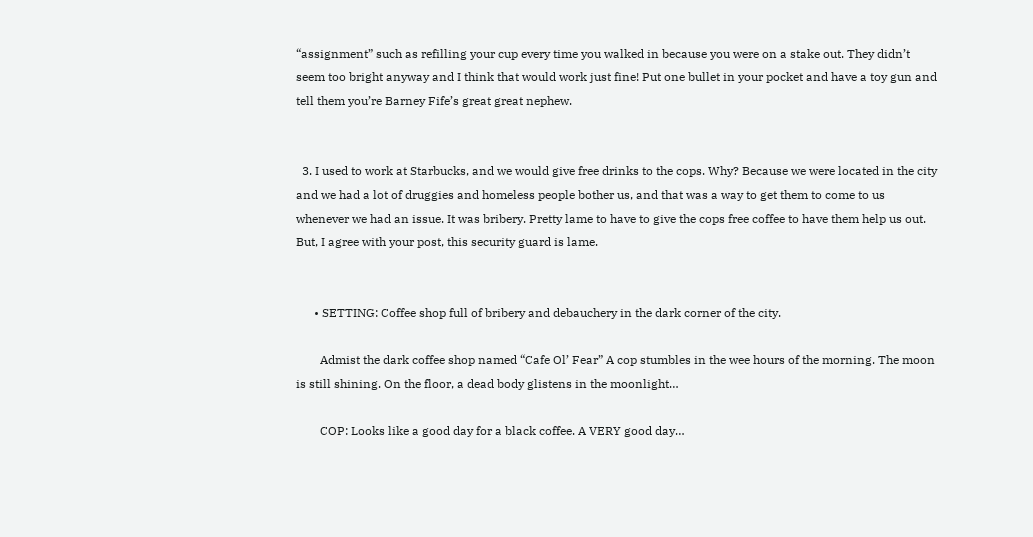“assignment” such as refilling your cup every time you walked in because you were on a stake out. They didn’t seem too bright anyway and I think that would work just fine! Put one bullet in your pocket and have a toy gun and tell them you’re Barney Fife’s great great nephew.


  3. I used to work at Starbucks, and we would give free drinks to the cops. Why? Because we were located in the city and we had a lot of druggies and homeless people bother us, and that was a way to get them to come to us whenever we had an issue. It was bribery. Pretty lame to have to give the cops free coffee to have them help us out. But, I agree with your post, this security guard is lame.


      • SETTING: Coffee shop full of bribery and debauchery in the dark corner of the city.

        Admist the dark coffee shop named “Cafe Ol’ Fear” A cop stumbles in the wee hours of the morning. The moon is still shining. On the floor, a dead body glistens in the moonlight…

        COP: Looks like a good day for a black coffee. A VERY good day…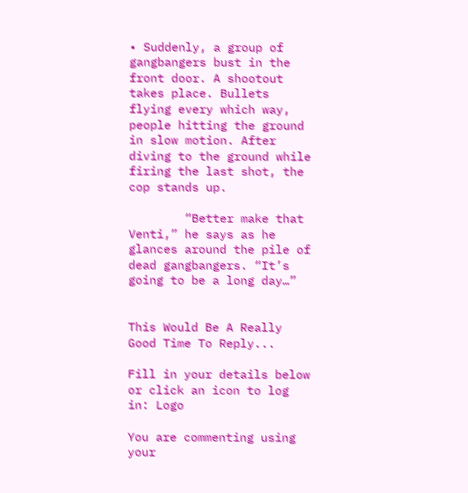• Suddenly, a group of gangbangers bust in the front door. A shootout takes place. Bullets flying every which way, people hitting the ground in slow motion. After diving to the ground while firing the last shot, the cop stands up.

        “Better make that Venti,” he says as he glances around the pile of dead gangbangers. “It’s going to be a long day…”


This Would Be A Really Good Time To Reply...

Fill in your details below or click an icon to log in: Logo

You are commenting using your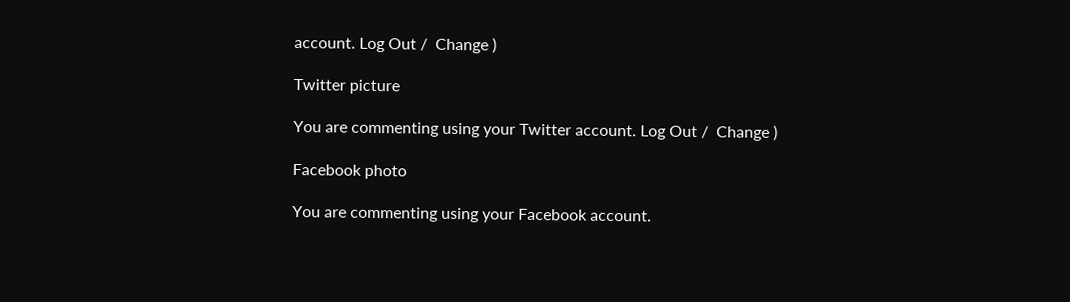account. Log Out /  Change )

Twitter picture

You are commenting using your Twitter account. Log Out /  Change )

Facebook photo

You are commenting using your Facebook account.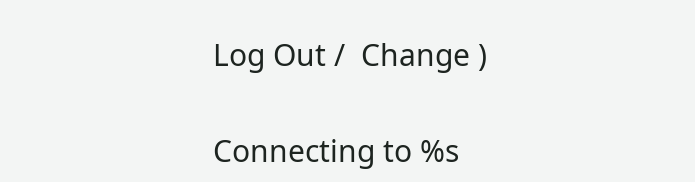Log Out /  Change )

Connecting to %s